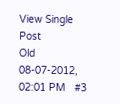View Single Post
Old 08-07-2012, 02:01 PM   #3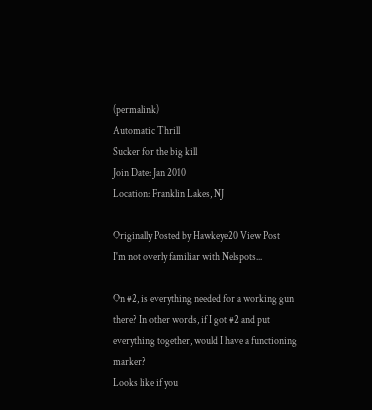(permalink)
Automatic Thrill
Sucker for the big kill
Join Date: Jan 2010
Location: Franklin Lakes, NJ

Originally Posted by Hawkeye20 View Post
I'm not overly familiar with Nelspots...

On #2, is everything needed for a working gun there? In other words, if I got #2 and put everything together, would I have a functioning marker?
Looks like if you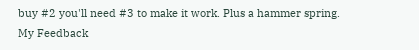buy #2 you'll need #3 to make it work. Plus a hammer spring.
My Feedback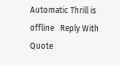Automatic Thrill is offline   Reply With Quote